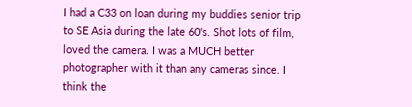I had a C33 on loan during my buddies senior trip to SE Asia during the late 60's. Shot lots of film, loved the camera. I was a MUCH better photographer with it than any cameras since. I think the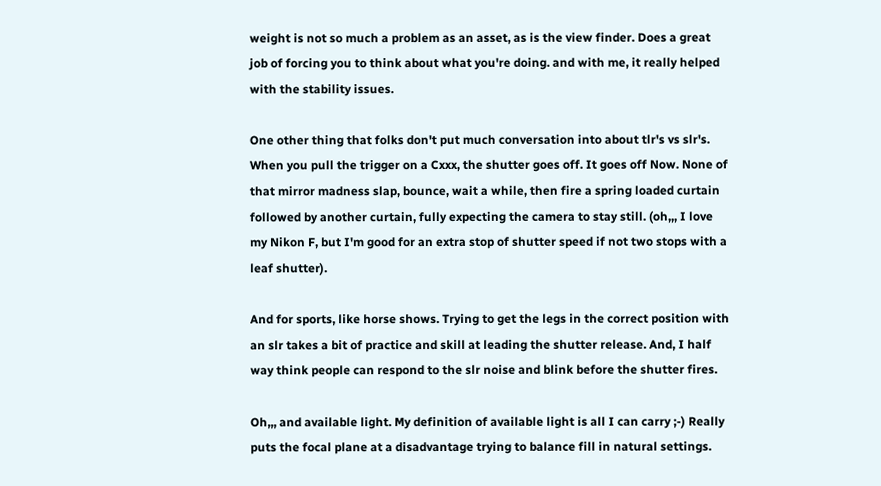weight is not so much a problem as an asset, as is the view finder. Does a great job of forcing you to think about what you're doing. and with me, it really helped with the stability issues.

One other thing that folks don't put much conversation into about tlr's vs slr's. When you pull the trigger on a Cxxx, the shutter goes off. It goes off Now. None of that mirror madness slap, bounce, wait a while, then fire a spring loaded curtain followed by another curtain, fully expecting the camera to stay still. (oh,,, I love my Nikon F, but I'm good for an extra stop of shutter speed if not two stops with a leaf shutter).

And for sports, like horse shows. Trying to get the legs in the correct position with an slr takes a bit of practice and skill at leading the shutter release. And, I half way think people can respond to the slr noise and blink before the shutter fires.

Oh,,, and available light. My definition of available light is all I can carry ;-) Really puts the focal plane at a disadvantage trying to balance fill in natural settings.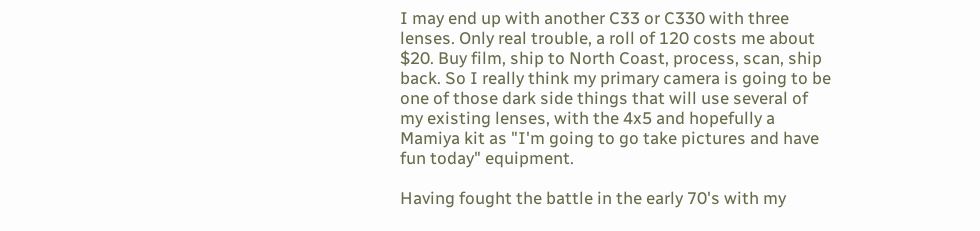I may end up with another C33 or C330 with three lenses. Only real trouble, a roll of 120 costs me about $20. Buy film, ship to North Coast, process, scan, ship back. So I really think my primary camera is going to be one of those dark side things that will use several of my existing lenses, with the 4x5 and hopefully a Mamiya kit as "I'm going to go take pictures and have fun today" equipment.

Having fought the battle in the early 70's with my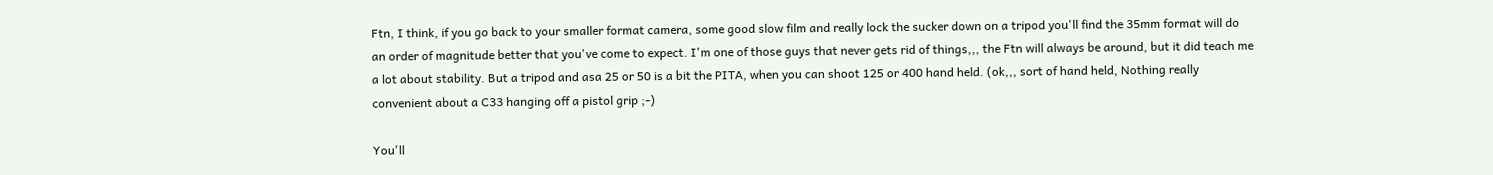Ftn, I think, if you go back to your smaller format camera, some good slow film and really lock the sucker down on a tripod you'll find the 35mm format will do an order of magnitude better that you've come to expect. I'm one of those guys that never gets rid of things,,, the Ftn will always be around, but it did teach me a lot about stability. But a tripod and asa 25 or 50 is a bit the PITA, when you can shoot 125 or 400 hand held. (ok,,, sort of hand held, Nothing really convenient about a C33 hanging off a pistol grip ;-)

You'll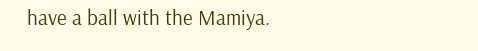have a ball with the Mamiya.